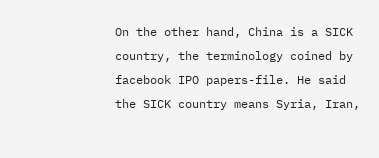On the other hand, China is a SICK country, the terminology coined by facebook IPO papers-file. He said the SICK country means Syria, Iran,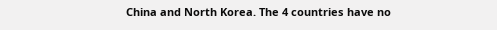China and North Korea. The 4 countries have no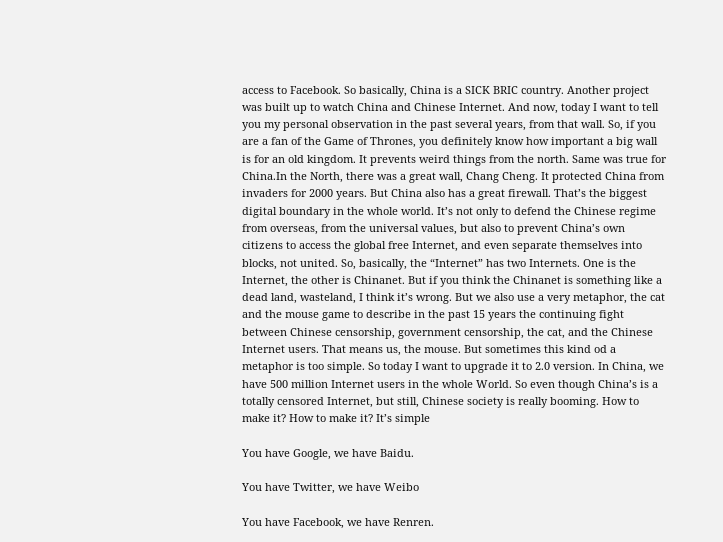access to Facebook. So basically, China is a SICK BRIC country. Another project was built up to watch China and Chinese Internet. And now, today I want to tell you my personal observation in the past several years, from that wall. So, if you are a fan of the Game of Thrones, you definitely know how important a big wall is for an old kingdom. It prevents weird things from the north. Same was true for China.In the North, there was a great wall, Chang Cheng. It protected China from invaders for 2000 years. But China also has a great firewall. That’s the biggest digital boundary in the whole world. It’s not only to defend the Chinese regime from overseas, from the universal values, but also to prevent China’s own citizens to access the global free Internet, and even separate themselves into blocks, not united. So, basically, the “Internet” has two Internets. One is the Internet, the other is Chinanet. But if you think the Chinanet is something like a dead land, wasteland, I think it’s wrong. But we also use a very metaphor, the cat and the mouse game to describe in the past 15 years the continuing fight between Chinese censorship, government censorship, the cat, and the Chinese Internet users. That means us, the mouse. But sometimes this kind od a metaphor is too simple. So today I want to upgrade it to 2.0 version. In China, we have 500 million Internet users in the whole World. So even though China’s is a totally censored Internet, but still, Chinese society is really booming. How to make it? How to make it? It’s simple

You have Google, we have Baidu.

You have Twitter, we have Weibo

You have Facebook, we have Renren.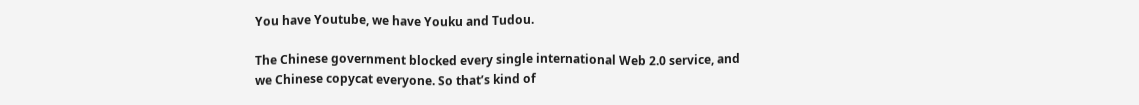You have Youtube, we have Youku and Tudou.

The Chinese government blocked every single international Web 2.0 service, and we Chinese copycat everyone. So that’s kind of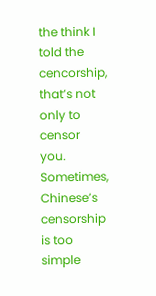the think I told the cencorship, that’s not only to censor you. Sometimes, Chinese’s censorship is too simple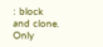: block and clone. Only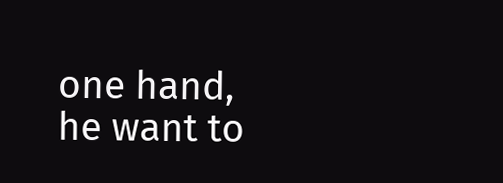one hand, he want to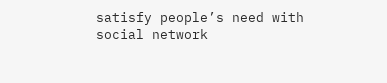satisfy people’s need with social network